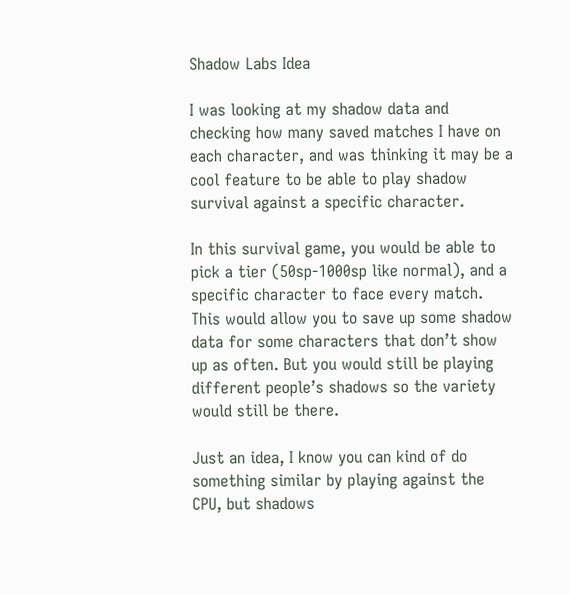Shadow Labs Idea

I was looking at my shadow data and checking how many saved matches I have on each character, and was thinking it may be a cool feature to be able to play shadow survival against a specific character.

In this survival game, you would be able to pick a tier (50sp-1000sp like normal), and a specific character to face every match. This would allow you to save up some shadow data for some characters that don’t show up as often. But you would still be playing different people’s shadows so the variety would still be there.

Just an idea, I know you can kind of do something similar by playing against the CPU, but shadows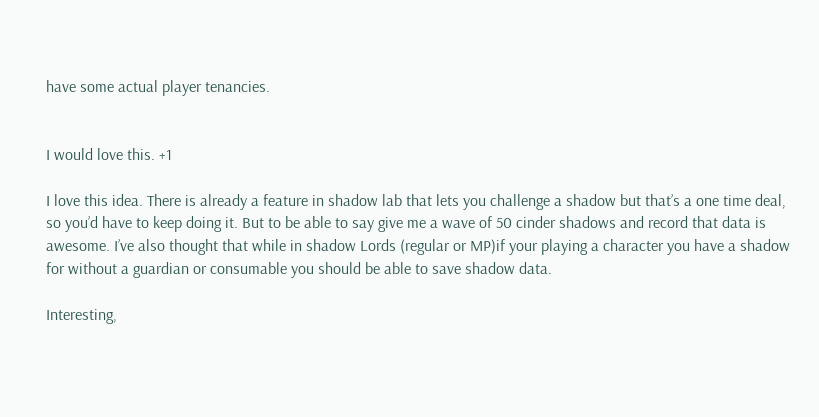have some actual player tenancies.


I would love this. +1

I love this idea. There is already a feature in shadow lab that lets you challenge a shadow but that’s a one time deal, so you’d have to keep doing it. But to be able to say give me a wave of 50 cinder shadows and record that data is awesome. I’ve also thought that while in shadow Lords (regular or MP)if your playing a character you have a shadow for without a guardian or consumable you should be able to save shadow data.

Interesting,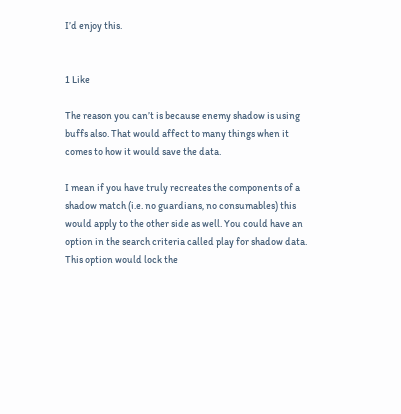I’d enjoy this.


1 Like

The reason you can’t is because enemy shadow is using buffs also. That would affect to many things when it comes to how it would save the data.

I mean if you have truly recreates the components of a shadow match (i.e. no guardians, no consumables) this would apply to the other side as well. You could have an option in the search criteria called play for shadow data. This option would lock the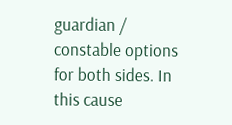guardian / constable options for both sides. In this cause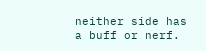neither side has a buff or nerf.